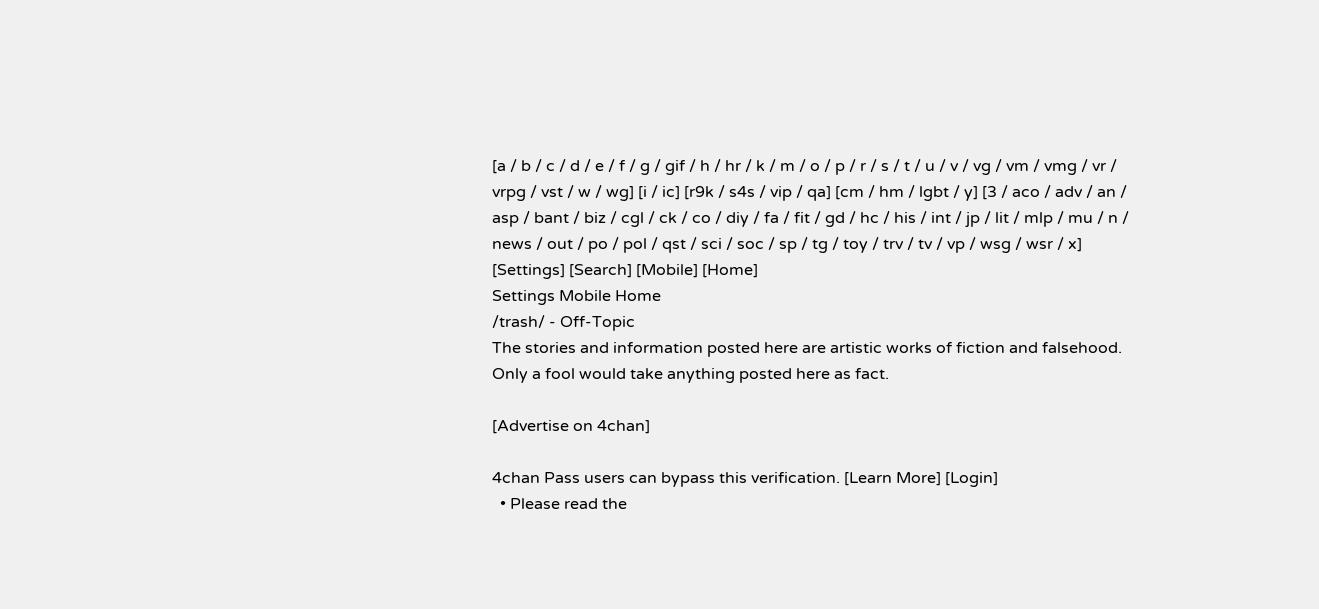[a / b / c / d / e / f / g / gif / h / hr / k / m / o / p / r / s / t / u / v / vg / vm / vmg / vr / vrpg / vst / w / wg] [i / ic] [r9k / s4s / vip / qa] [cm / hm / lgbt / y] [3 / aco / adv / an / asp / bant / biz / cgl / ck / co / diy / fa / fit / gd / hc / his / int / jp / lit / mlp / mu / n / news / out / po / pol / qst / sci / soc / sp / tg / toy / trv / tv / vp / wsg / wsr / x] [Settings] [Search] [Mobile] [Home]
Settings Mobile Home
/trash/ - Off-Topic
The stories and information posted here are artistic works of fiction and falsehood.
Only a fool would take anything posted here as fact.

[Advertise on 4chan]

4chan Pass users can bypass this verification. [Learn More] [Login]
  • Please read the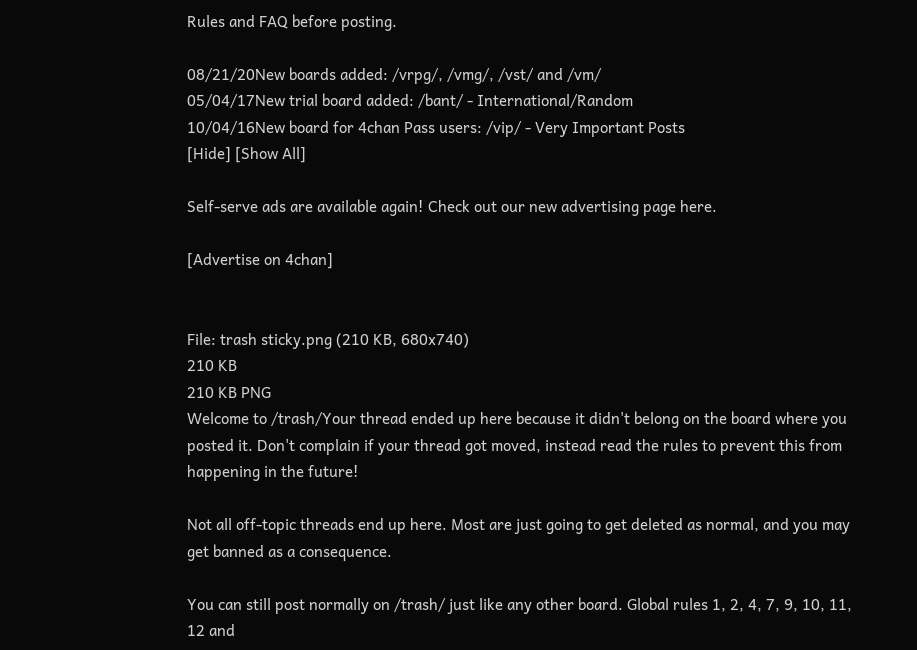Rules and FAQ before posting.

08/21/20New boards added: /vrpg/, /vmg/, /vst/ and /vm/
05/04/17New trial board added: /bant/ - International/Random
10/04/16New board for 4chan Pass users: /vip/ - Very Important Posts
[Hide] [Show All]

Self-serve ads are available again! Check out our new advertising page here.

[Advertise on 4chan]


File: trash sticky.png (210 KB, 680x740)
210 KB
210 KB PNG
Welcome to /trash/Your thread ended up here because it didn't belong on the board where you posted it. Don't complain if your thread got moved, instead read the rules to prevent this from happening in the future!

Not all off-topic threads end up here. Most are just going to get deleted as normal, and you may get banned as a consequence.

You can still post normally on /trash/ just like any other board. Global rules 1, 2, 4, 7, 9, 10, 11, 12 and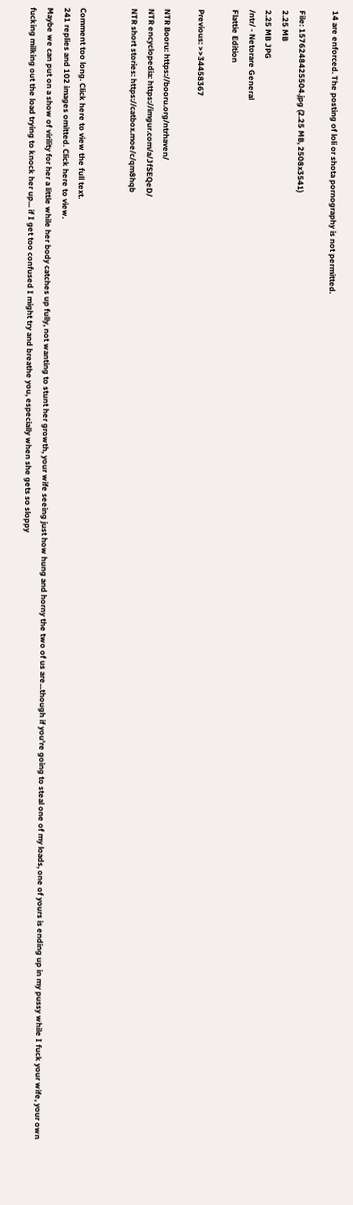14 are enforced. The posting of loli or shota pornography is not permitted.

File: 1576248425504.jpg (2.25 MB, 2508x3541)
2.25 MB
2.25 MB JPG
/ntr/ - Netorare General
Flattie Edition

Previous: >>34458367

NTR Booru: https://booru.org/ntrhaven/
NTR encyclopedia: https://imgur.com/a/JfSEQeD/
NTR short stories: https://catbox.moe/c/qm8hqb


Comment too long. Click here to view the full text.
241 replies and 102 images omitted. Click here to view.
Maybe we can put on a show of virility for her a little while her body catches up fully, not wanting to stunt her growth, your wife seeing just how hung and horny the two of us are...though if you're going to steal one of my loads, one of yours is ending up in my pussy while I fuck your wife, your own fucking milking out the load trying to knock her up... if I get too confused I might try and breathe you, especially when she gets so sloppy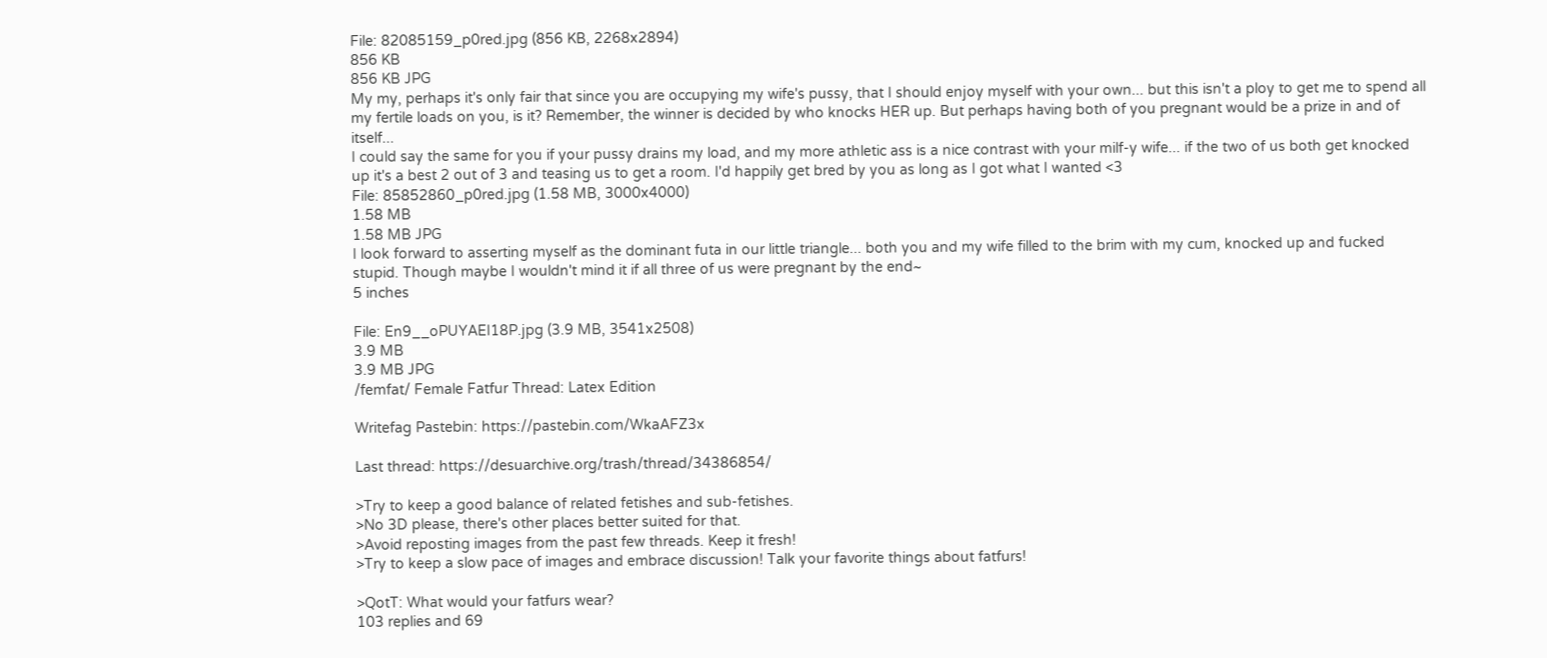File: 82085159_p0red.jpg (856 KB, 2268x2894)
856 KB
856 KB JPG
My my, perhaps it's only fair that since you are occupying my wife's pussy, that I should enjoy myself with your own... but this isn't a ploy to get me to spend all my fertile loads on you, is it? Remember, the winner is decided by who knocks HER up. But perhaps having both of you pregnant would be a prize in and of itself...
I could say the same for you if your pussy drains my load, and my more athletic ass is a nice contrast with your milf-y wife... if the two of us both get knocked up it's a best 2 out of 3 and teasing us to get a room. I'd happily get bred by you as long as I got what I wanted <3
File: 85852860_p0red.jpg (1.58 MB, 3000x4000)
1.58 MB
1.58 MB JPG
I look forward to asserting myself as the dominant futa in our little triangle... both you and my wife filled to the brim with my cum, knocked up and fucked stupid. Though maybe I wouldn't mind it if all three of us were pregnant by the end~
5 inches

File: En9__oPUYAEI18P.jpg (3.9 MB, 3541x2508)
3.9 MB
3.9 MB JPG
/femfat/ Female Fatfur Thread: Latex Edition

Writefag Pastebin: https://pastebin.com/WkaAFZ3x

Last thread: https://desuarchive.org/trash/thread/34386854/

>Try to keep a good balance of related fetishes and sub-fetishes.
>No 3D please, there's other places better suited for that.
>Avoid reposting images from the past few threads. Keep it fresh!
>Try to keep a slow pace of images and embrace discussion! Talk your favorite things about fatfurs!

>QotT: What would your fatfurs wear?
103 replies and 69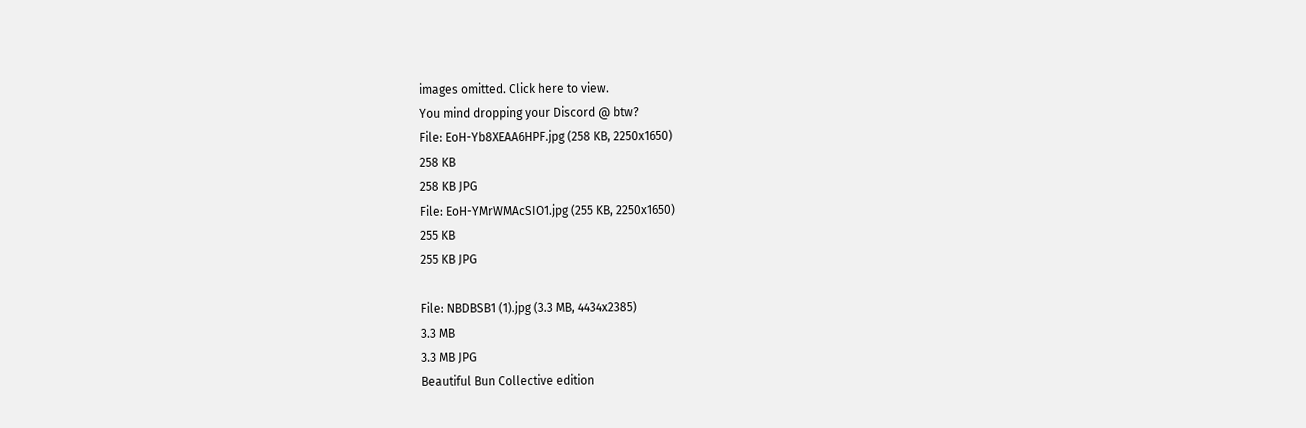images omitted. Click here to view.
You mind dropping your Discord @ btw?
File: EoH-Yb8XEAA6HPF.jpg (258 KB, 2250x1650)
258 KB
258 KB JPG
File: EoH-YMrWMAcSIO1.jpg (255 KB, 2250x1650)
255 KB
255 KB JPG

File: NBDBSB1 (1).jpg (3.3 MB, 4434x2385)
3.3 MB
3.3 MB JPG
Beautiful Bun Collective edition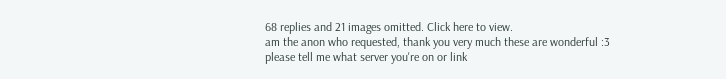68 replies and 21 images omitted. Click here to view.
am the anon who requested, thank you very much these are wonderful :3
please tell me what server you're on or link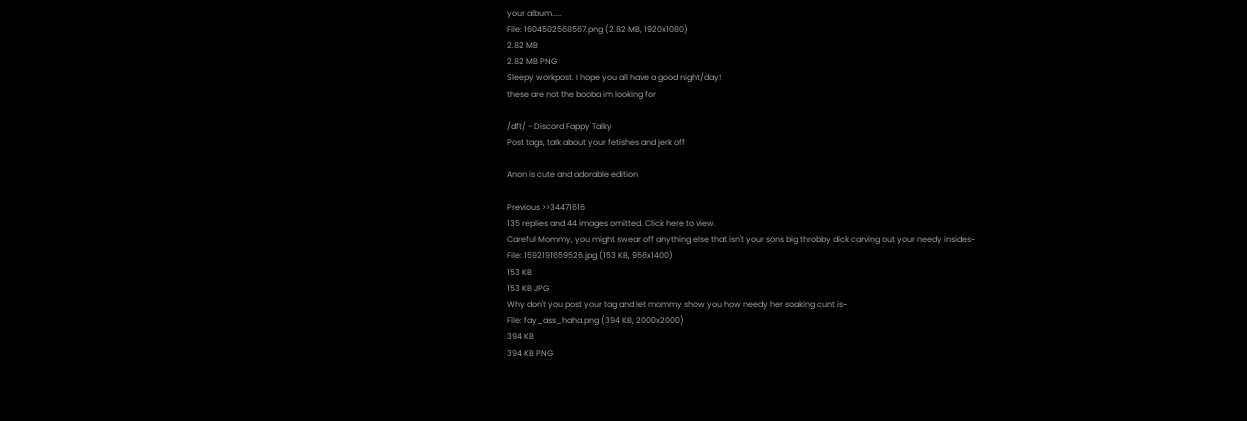your album.....
File: 1604502568567.png (2.82 MB, 1920x1080)
2.82 MB
2.82 MB PNG
Sleepy workpost. I hope you all have a good night/day!
these are not the booba im looking for

/dft/ - Discord Fappy Talky
Post tags, taIk about your fetishes and jerk off

Anon is cute and adorable edition

Previous >>34471616
135 replies and 44 images omitted. Click here to view.
Careful Mommy, you might swear off anything else that isn't your sons big throbby dick carving out your needy insides~
File: 1592191659526.jpg (153 KB, 956x1400)
153 KB
153 KB JPG
Why don't you post your tag and let mommy show you how needy her soaking cunt is~
File: fay_ass_haha.png (394 KB, 2000x2000)
394 KB
394 KB PNG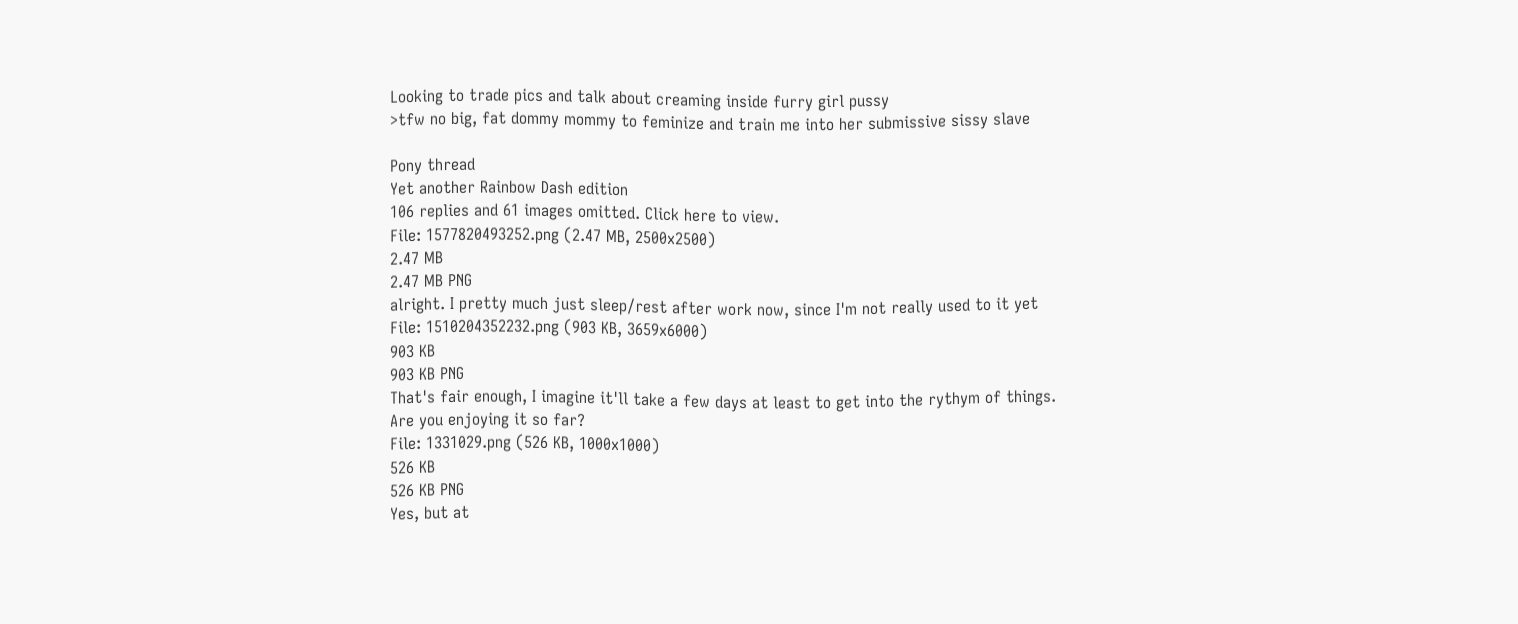Looking to trade pics and talk about creaming inside furry girl pussy
>tfw no big, fat dommy mommy to feminize and train me into her submissive sissy slave

Pony thread
Yet another Rainbow Dash edition
106 replies and 61 images omitted. Click here to view.
File: 1577820493252.png (2.47 MB, 2500x2500)
2.47 MB
2.47 MB PNG
alright. I pretty much just sleep/rest after work now, since I'm not really used to it yet
File: 1510204352232.png (903 KB, 3659x6000)
903 KB
903 KB PNG
That's fair enough, I imagine it'll take a few days at least to get into the rythym of things.
Are you enjoying it so far?
File: 1331029.png (526 KB, 1000x1000)
526 KB
526 KB PNG
Yes, but at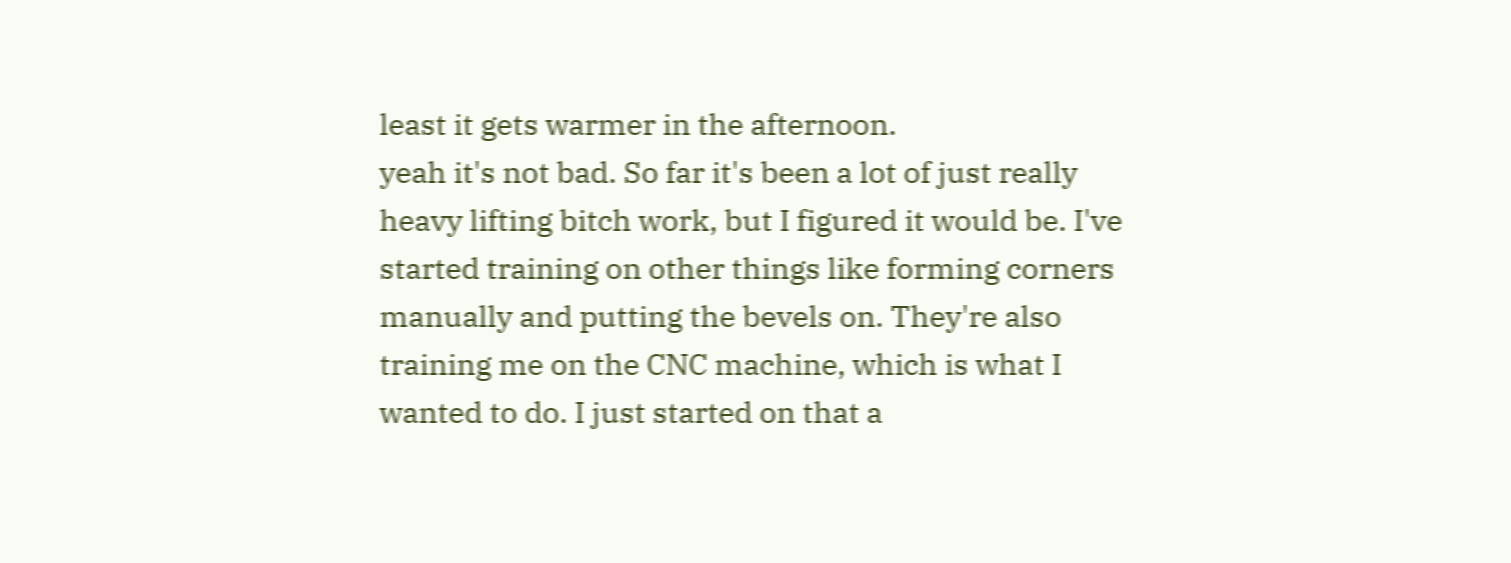least it gets warmer in the afternoon.
yeah it's not bad. So far it's been a lot of just really heavy lifting bitch work, but I figured it would be. I've started training on other things like forming corners manually and putting the bevels on. They're also training me on the CNC machine, which is what I wanted to do. I just started on that a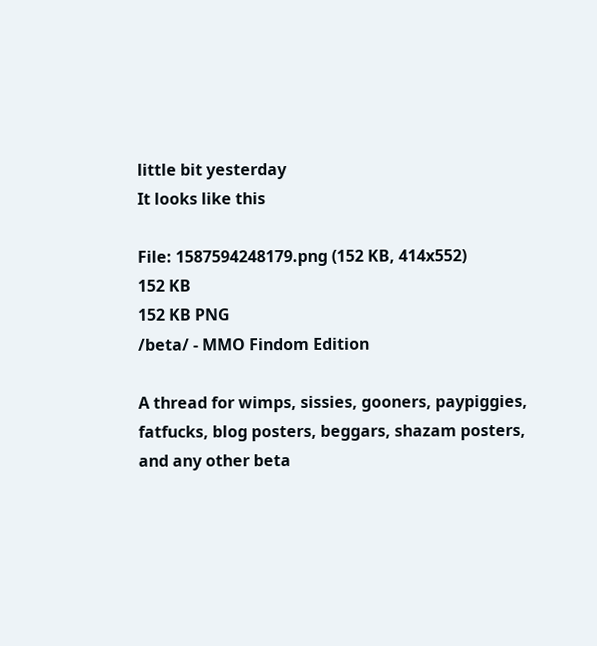little bit yesterday
It looks like this

File: 1587594248179.png (152 KB, 414x552)
152 KB
152 KB PNG
/beta/ - MMO Findom Edition

A thread for wimps, sissies, gooners, paypiggies, fatfucks, blog posters, beggars, shazam posters, and any other beta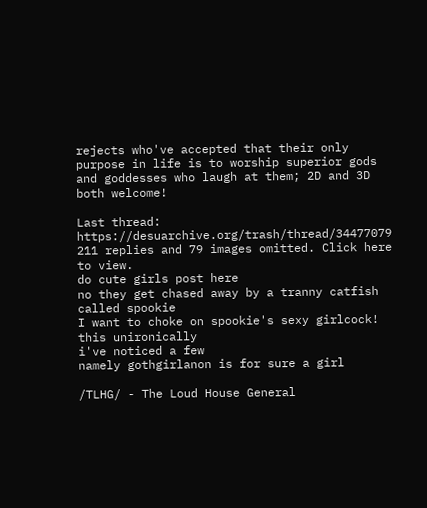rejects who've accepted that their only purpose in life is to worship superior gods and goddesses who laugh at them; 2D and 3D both welcome!

Last thread: https://desuarchive.org/trash/thread/34477079
211 replies and 79 images omitted. Click here to view.
do cute girls post here
no they get chased away by a tranny catfish called spookie
I want to choke on spookie's sexy girlcock!
this unironically
i've noticed a few
namely gothgirlanon is for sure a girl

/TLHG/ - The Loud House General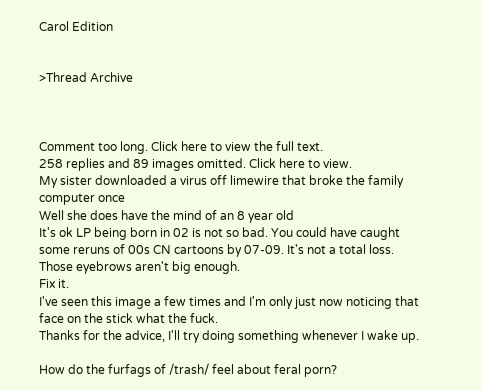Carol Edition


>Thread Archive



Comment too long. Click here to view the full text.
258 replies and 89 images omitted. Click here to view.
My sister downloaded a virus off limewire that broke the family computer once
Well she does have the mind of an 8 year old
It's ok LP being born in 02 is not so bad. You could have caught some reruns of 00s CN cartoons by 07-09. It's not a total loss.
Those eyebrows aren't big enough.
Fix it.
I've seen this image a few times and I'm only just now noticing that face on the stick what the fuck.
Thanks for the advice, I'll try doing something whenever I wake up.

How do the furfags of /trash/ feel about feral porn?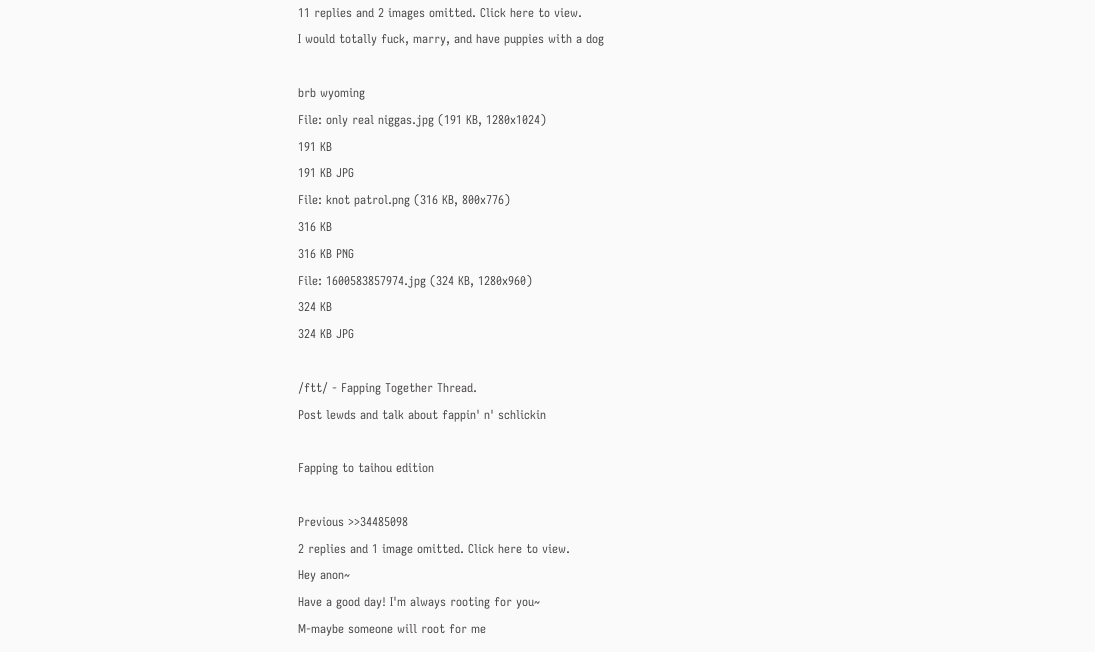11 replies and 2 images omitted. Click here to view.
I would totally fuck, marry, and have puppies with a dog

brb wyoming
File: only real niggas.jpg (191 KB, 1280x1024)
191 KB
191 KB JPG
File: knot patrol.png (316 KB, 800x776)
316 KB
316 KB PNG
File: 1600583857974.jpg (324 KB, 1280x960)
324 KB
324 KB JPG

/ftt/ - Fapping Together Thread.
Post lewds and talk about fappin' n' schlickin

Fapping to taihou edition

Previous >>34485098
2 replies and 1 image omitted. Click here to view.
Hey anon~
Have a good day! I'm always rooting for you~
M-maybe someone will root for me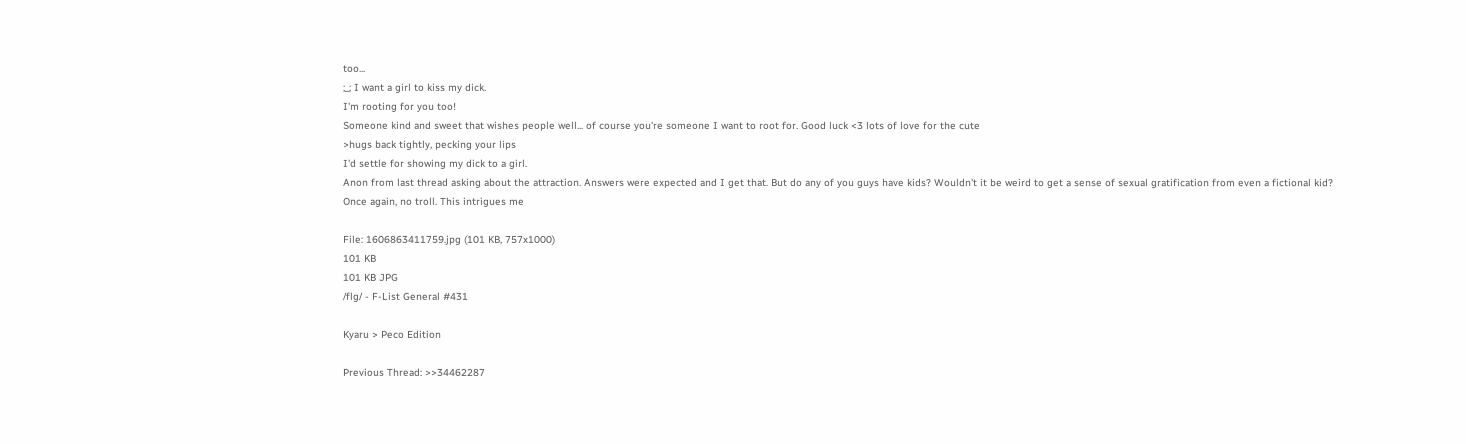too...
;_; I want a girl to kiss my dick.
I'm rooting for you too!
Someone kind and sweet that wishes people well... of course you're someone I want to root for. Good luck <3 lots of love for the cute
>hugs back tightly, pecking your lips
I'd settle for showing my dick to a girl.
Anon from last thread asking about the attraction. Answers were expected and I get that. But do any of you guys have kids? Wouldn't it be weird to get a sense of sexual gratification from even a fictional kid? Once again, no troll. This intrigues me

File: 1606863411759.jpg (101 KB, 757x1000)
101 KB
101 KB JPG
/flg/ - F-List General #431

Kyaru > Peco Edition

Previous Thread: >>34462287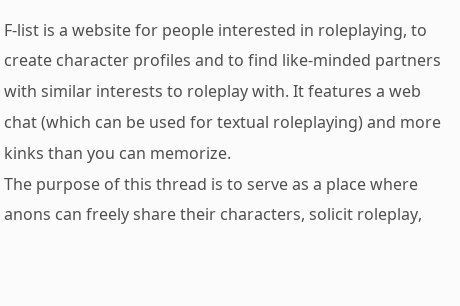F-list is a website for people interested in roleplaying, to create character profiles and to find like-minded partners with similar interests to roleplay with. It features a web chat (which can be used for textual roleplaying) and more kinks than you can memorize.
The purpose of this thread is to serve as a place where anons can freely share their characters, solicit roleplay,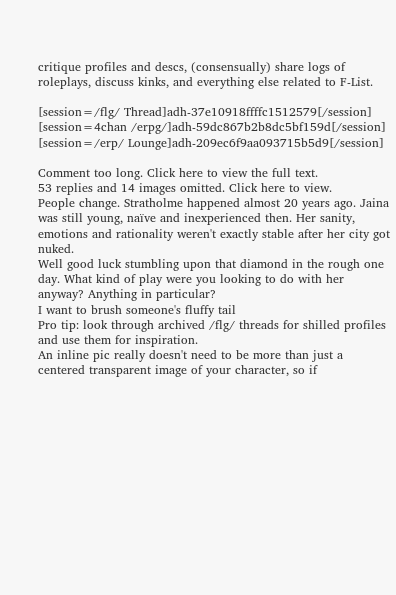critique profiles and descs, (consensually) share logs of roleplays, discuss kinks, and everything else related to F-List.

[session=/flg/ Thread]adh-37e10918ffffc1512579[/session]
[session=4chan /erpg/]adh-59dc867b2b8dc5bf159d[/session]
[session=/erp/ Lounge]adh-209ec6f9aa093715b5d9[/session]

Comment too long. Click here to view the full text.
53 replies and 14 images omitted. Click here to view.
People change. Stratholme happened almost 20 years ago. Jaina was still young, naïve and inexperienced then. Her sanity, emotions and rationality weren't exactly stable after her city got nuked.
Well good luck stumbling upon that diamond in the rough one day. What kind of play were you looking to do with her anyway? Anything in particular?
I want to brush someone's fluffy tail
Pro tip: look through archived /flg/ threads for shilled profiles and use them for inspiration.
An inline pic really doesn't need to be more than just a centered transparent image of your character, so if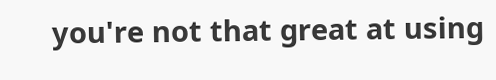you're not that great at using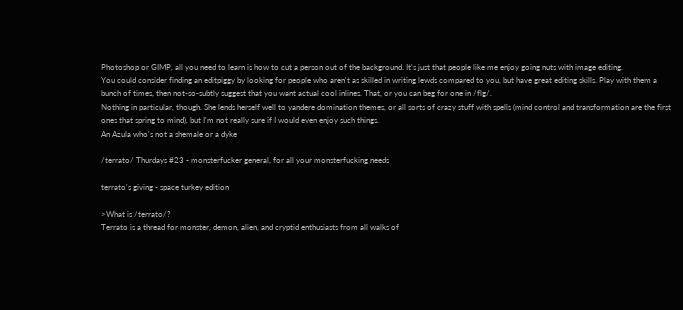Photoshop or GIMP, all you need to learn is how to cut a person out of the background. It's just that people like me enjoy going nuts with image editing.
You could consider finding an editpiggy by looking for people who aren't as skilled in writing lewds compared to you, but have great editing skills. Play with them a bunch of times, then not-so-subtly suggest that you want actual cool inlines. That, or you can beg for one in /flg/.
Nothing in particular, though. She lends herself well to yandere domination themes, or all sorts of crazy stuff with spells (mind control and transformation are the first ones that spring to mind), but I'm not really sure if I would even enjoy such things.
An Azula who's not a shemale or a dyke

/terrato/ Thurdays #23 - monsterfucker general, for all your monsterfucking needs

terrato's giving - space turkey edition

>What is /terrato/?
Terrato is a thread for monster, demon, alien, and cryptid enthusiasts from all walks of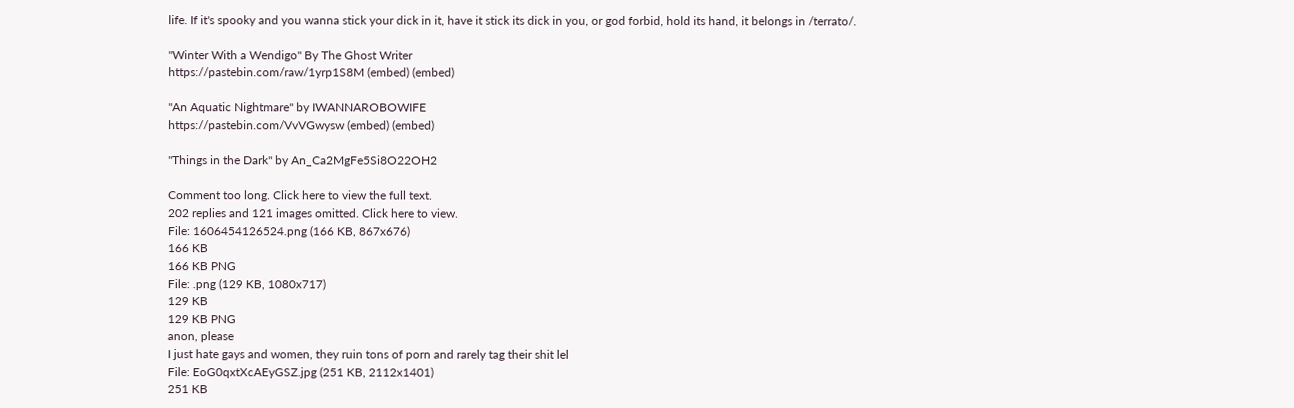life. If it's spooky and you wanna stick your dick in it, have it stick its dick in you, or god forbid, hold its hand, it belongs in /terrato/.

"Winter With a Wendigo" By The Ghost Writer
https://pastebin.com/raw/1yrp1S8M (embed) (embed)

"An Aquatic Nightmare" by IWANNAROBOWIFE
https://pastebin.com/VvVGwysw (embed) (embed)

"Things in the Dark" by An_Ca2MgFe5Si8O22OH2

Comment too long. Click here to view the full text.
202 replies and 121 images omitted. Click here to view.
File: 1606454126524.png (166 KB, 867x676)
166 KB
166 KB PNG
File: .png (129 KB, 1080x717)
129 KB
129 KB PNG
anon, please
I just hate gays and women, they ruin tons of porn and rarely tag their shit lel
File: EoG0qxtXcAEyGSZ.jpg (251 KB, 2112x1401)
251 KB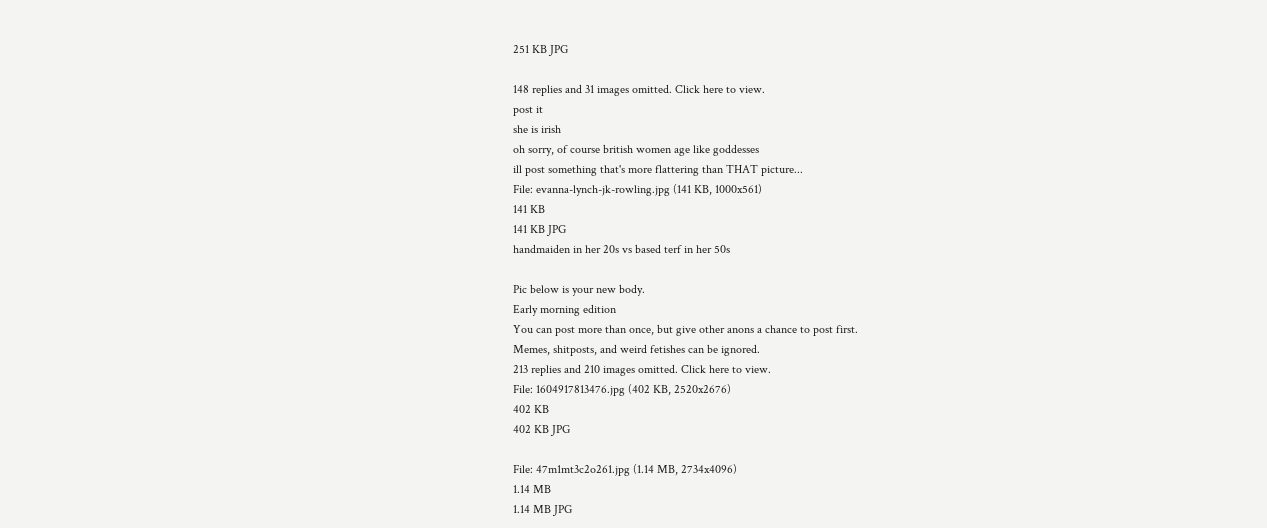251 KB JPG

148 replies and 31 images omitted. Click here to view.
post it
she is irish
oh sorry, of course british women age like goddesses
ill post something that's more flattering than THAT picture...
File: evanna-lynch-jk-rowling.jpg (141 KB, 1000x561)
141 KB
141 KB JPG
handmaiden in her 20s vs based terf in her 50s

Pic below is your new body.
Early morning edition
You can post more than once, but give other anons a chance to post first.
Memes, shitposts, and weird fetishes can be ignored.
213 replies and 210 images omitted. Click here to view.
File: 1604917813476.jpg (402 KB, 2520x2676)
402 KB
402 KB JPG

File: 47m1mt3c2o261.jpg (1.14 MB, 2734x4096)
1.14 MB
1.14 MB JPG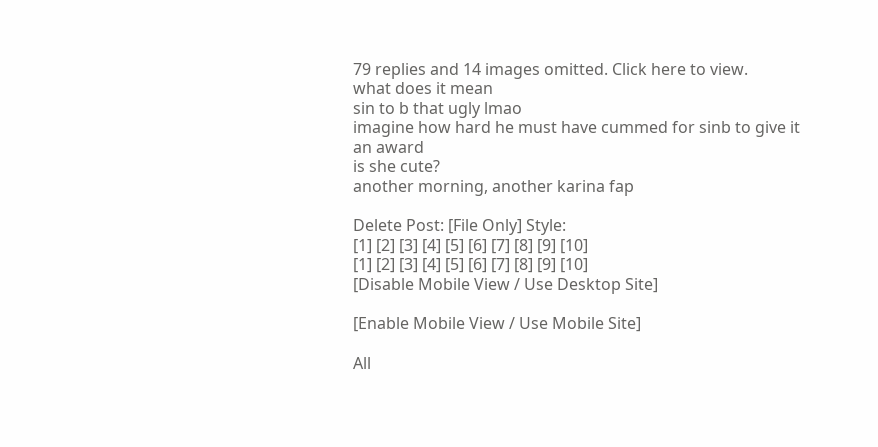79 replies and 14 images omitted. Click here to view.
what does it mean
sin to b that ugly lmao
imagine how hard he must have cummed for sinb to give it an award
is she cute?
another morning, another karina fap

Delete Post: [File Only] Style:
[1] [2] [3] [4] [5] [6] [7] [8] [9] [10]
[1] [2] [3] [4] [5] [6] [7] [8] [9] [10]
[Disable Mobile View / Use Desktop Site]

[Enable Mobile View / Use Mobile Site]

All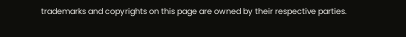trademarks and copyrights on this page are owned by their respective parties.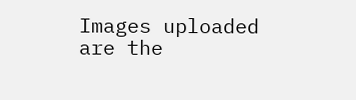Images uploaded are the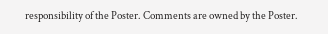responsibility of the Poster. Comments are owned by the Poster.